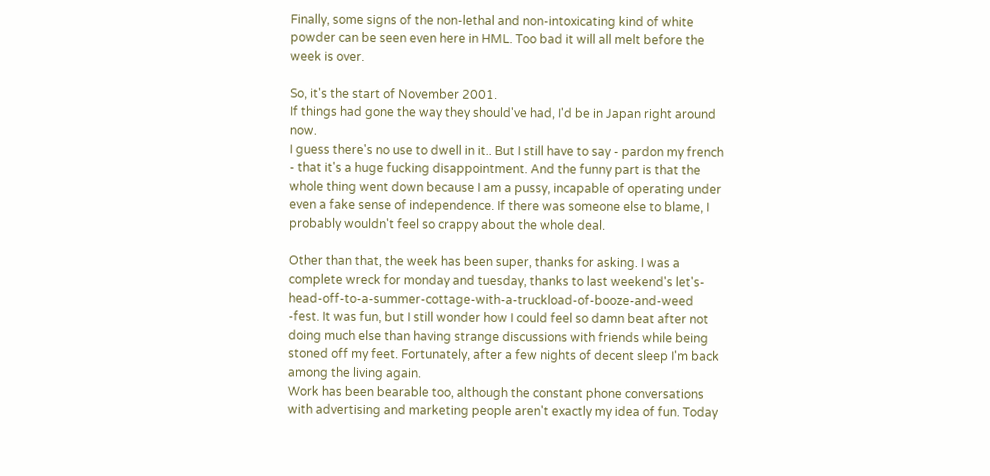Finally, some signs of the non-lethal and non-intoxicating kind of white powder can be seen even here in HML. Too bad it will all melt before the week is over.

So, it's the start of November 2001.
If things had gone the way they should've had, I'd be in Japan right around now.
I guess there's no use to dwell in it.. But I still have to say - pardon my french - that it's a huge fucking disappointment. And the funny part is that the whole thing went down because I am a pussy, incapable of operating under even a fake sense of independence. If there was someone else to blame, I probably wouldn't feel so crappy about the whole deal.

Other than that, the week has been super, thanks for asking. I was a complete wreck for monday and tuesday, thanks to last weekend's let's-head-off-to-a-summer-cottage-with-a-truckload-of-booze-and-weed -fest. It was fun, but I still wonder how I could feel so damn beat after not doing much else than having strange discussions with friends while being stoned off my feet. Fortunately, after a few nights of decent sleep I'm back among the living again.
Work has been bearable too, although the constant phone conversations with advertising and marketing people aren't exactly my idea of fun. Today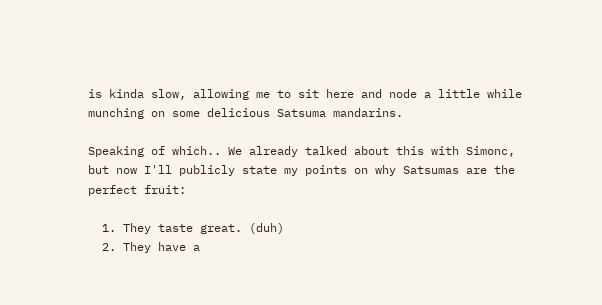is kinda slow, allowing me to sit here and node a little while munching on some delicious Satsuma mandarins.

Speaking of which.. We already talked about this with Simonc, but now I'll publicly state my points on why Satsumas are the perfect fruit:

  1. They taste great. (duh)
  2. They have a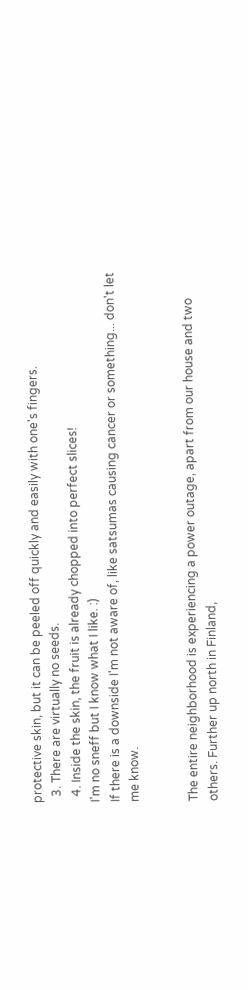protective skin, but it can be peeled off quickly and easily with one's fingers.
  3. There are virtually no seeds.
  4. Inside the skin, the fruit is already chopped into perfect slices!
I'm no sneff but I know what I like. :)
If there is a downside I'm not aware of, like satsumas causing cancer or something... don't let me know.


The entire neighborhood is experiencing a power outage, apart from our house and two others. Further up north in Finland,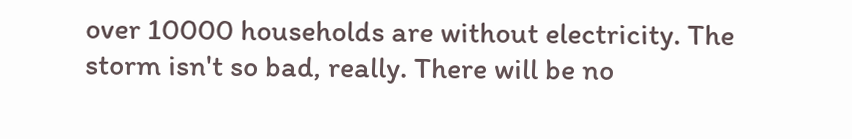over 10000 households are without electricity. The storm isn't so bad, really. There will be no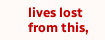lives lost from this,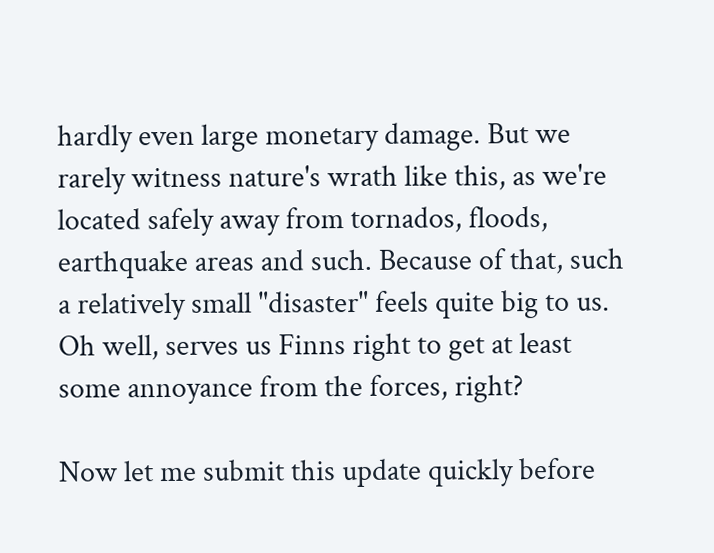hardly even large monetary damage. But we rarely witness nature's wrath like this, as we're located safely away from tornados, floods, earthquake areas and such. Because of that, such a relatively small "disaster" feels quite big to us. Oh well, serves us Finns right to get at least some annoyance from the forces, right?

Now let me submit this update quickly before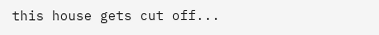this house gets cut off...